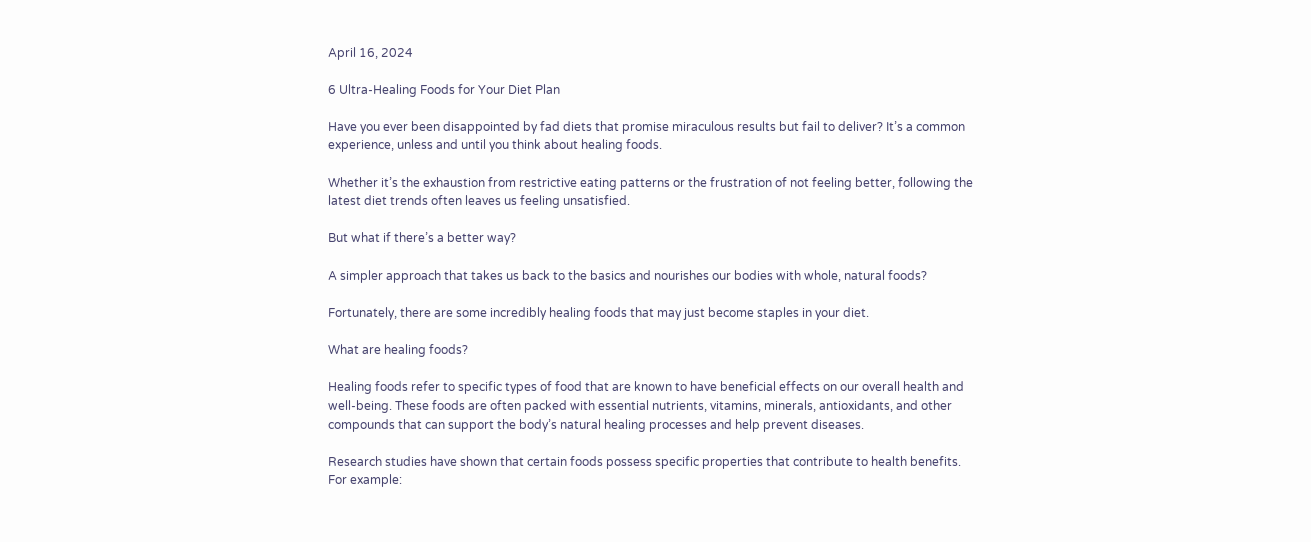April 16, 2024

6 Ultra-Healing Foods for Your Diet Plan

Have you ever been disappointed by fad diets that promise miraculous results but fail to deliver? It’s a common experience, unless and until you think about healing foods.

Whether it’s the exhaustion from restrictive eating patterns or the frustration of not feeling better, following the latest diet trends often leaves us feeling unsatisfied.

But what if there’s a better way?

A simpler approach that takes us back to the basics and nourishes our bodies with whole, natural foods?

Fortunately, there are some incredibly healing foods that may just become staples in your diet.

What are healing foods?

Healing foods refer to specific types of food that are known to have beneficial effects on our overall health and well-being. These foods are often packed with essential nutrients, vitamins, minerals, antioxidants, and other compounds that can support the body’s natural healing processes and help prevent diseases.

Research studies have shown that certain foods possess specific properties that contribute to health benefits. For example: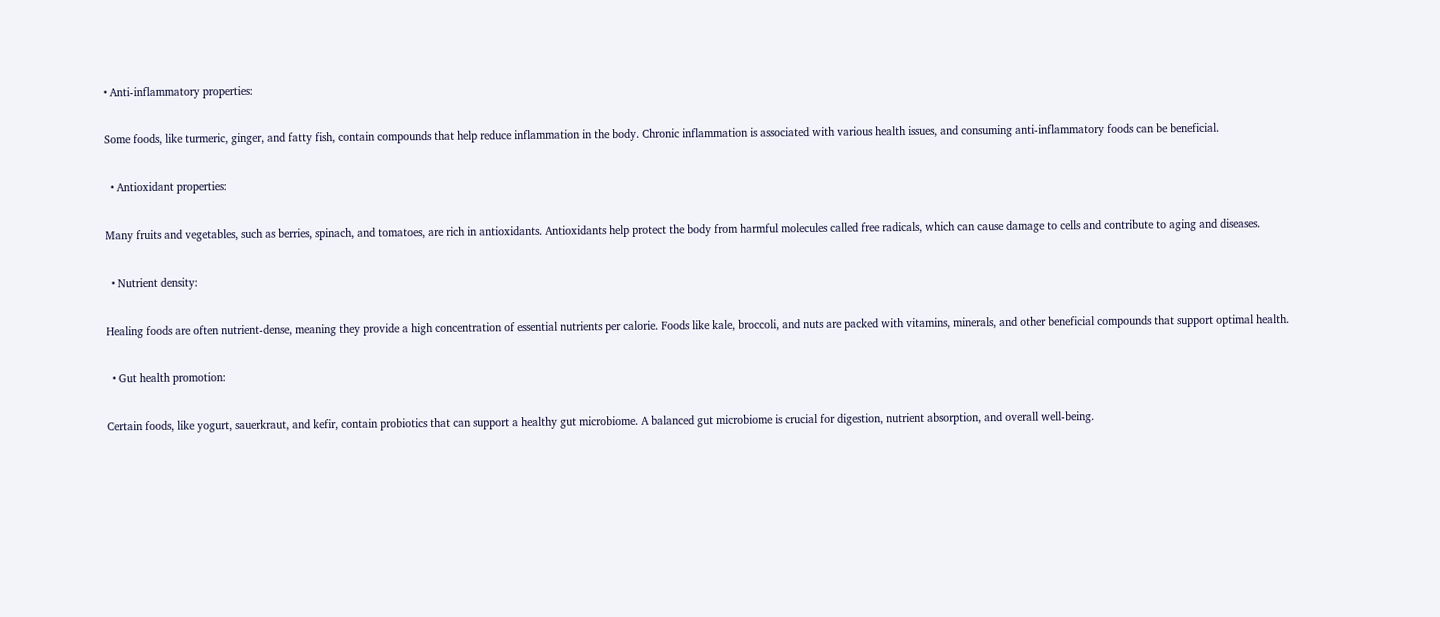• Anti-inflammatory properties:

Some foods, like turmeric, ginger, and fatty fish, contain compounds that help reduce inflammation in the body. Chronic inflammation is associated with various health issues, and consuming anti-inflammatory foods can be beneficial.

  • Antioxidant properties:

Many fruits and vegetables, such as berries, spinach, and tomatoes, are rich in antioxidants. Antioxidants help protect the body from harmful molecules called free radicals, which can cause damage to cells and contribute to aging and diseases.

  • Nutrient density:

Healing foods are often nutrient-dense, meaning they provide a high concentration of essential nutrients per calorie. Foods like kale, broccoli, and nuts are packed with vitamins, minerals, and other beneficial compounds that support optimal health.

  • Gut health promotion:

Certain foods, like yogurt, sauerkraut, and kefir, contain probiotics that can support a healthy gut microbiome. A balanced gut microbiome is crucial for digestion, nutrient absorption, and overall well-being.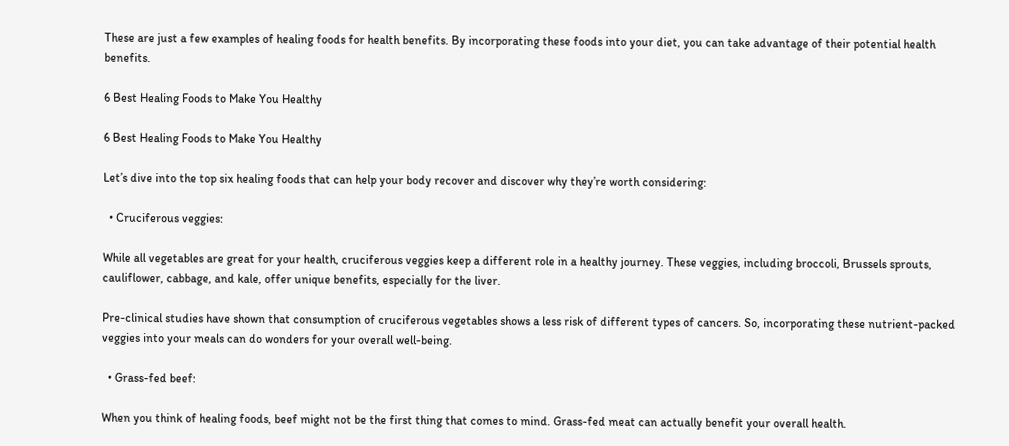These are just a few examples of healing foods for health benefits. By incorporating these foods into your diet, you can take advantage of their potential health benefits.

6 Best Healing Foods to Make You Healthy

6 Best Healing Foods to Make You Healthy

Let’s dive into the top six healing foods that can help your body recover and discover why they’re worth considering:

  • Cruciferous veggies:

While all vegetables are great for your health, cruciferous veggies keep a different role in a healthy journey. These veggies, including broccoli, Brussels sprouts, cauliflower, cabbage, and kale, offer unique benefits, especially for the liver.

Pre-clinical studies have shown that consumption of cruciferous vegetables shows a less risk of different types of cancers. So, incorporating these nutrient-packed veggies into your meals can do wonders for your overall well-being.

  • Grass-fed beef:

When you think of healing foods, beef might not be the first thing that comes to mind. Grass-fed meat can actually benefit your overall health.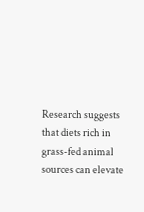Research suggests that diets rich in grass-fed animal sources can elevate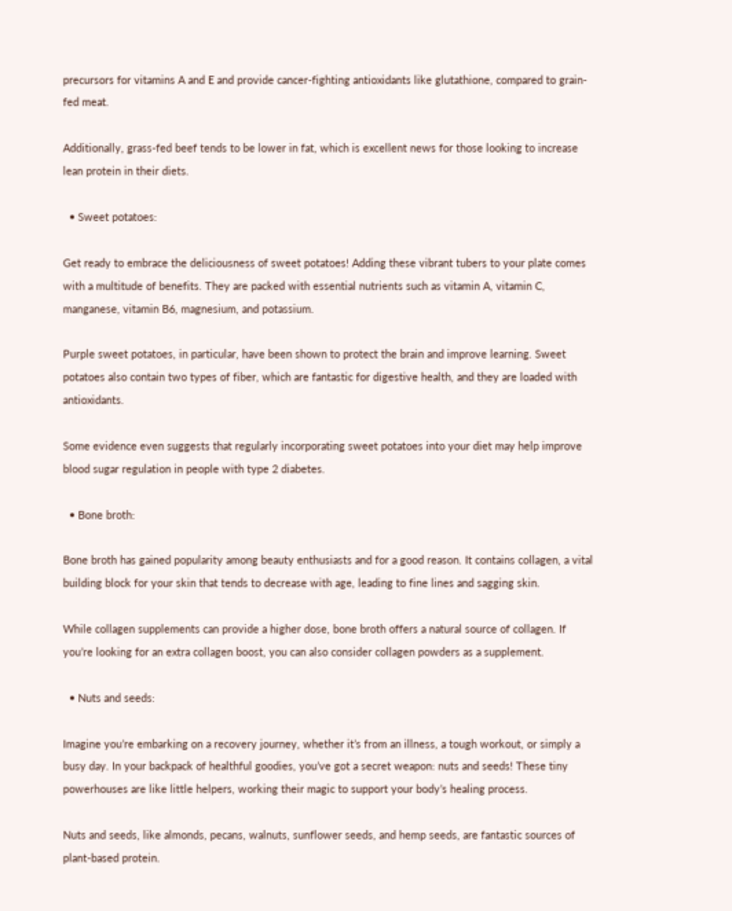precursors for vitamins A and E and provide cancer-fighting antioxidants like glutathione, compared to grain-fed meat.

Additionally, grass-fed beef tends to be lower in fat, which is excellent news for those looking to increase lean protein in their diets.

  • Sweet potatoes:

Get ready to embrace the deliciousness of sweet potatoes! Adding these vibrant tubers to your plate comes with a multitude of benefits. They are packed with essential nutrients such as vitamin A, vitamin C, manganese, vitamin B6, magnesium, and potassium.

Purple sweet potatoes, in particular, have been shown to protect the brain and improve learning. Sweet potatoes also contain two types of fiber, which are fantastic for digestive health, and they are loaded with antioxidants.

Some evidence even suggests that regularly incorporating sweet potatoes into your diet may help improve blood sugar regulation in people with type 2 diabetes.

  • Bone broth:

Bone broth has gained popularity among beauty enthusiasts and for a good reason. It contains collagen, a vital building block for your skin that tends to decrease with age, leading to fine lines and sagging skin.

While collagen supplements can provide a higher dose, bone broth offers a natural source of collagen. If you’re looking for an extra collagen boost, you can also consider collagen powders as a supplement.

  • Nuts and seeds:

Imagine you’re embarking on a recovery journey, whether it’s from an illness, a tough workout, or simply a busy day. In your backpack of healthful goodies, you’ve got a secret weapon: nuts and seeds! These tiny powerhouses are like little helpers, working their magic to support your body’s healing process.

Nuts and seeds, like almonds, pecans, walnuts, sunflower seeds, and hemp seeds, are fantastic sources of plant-based protein.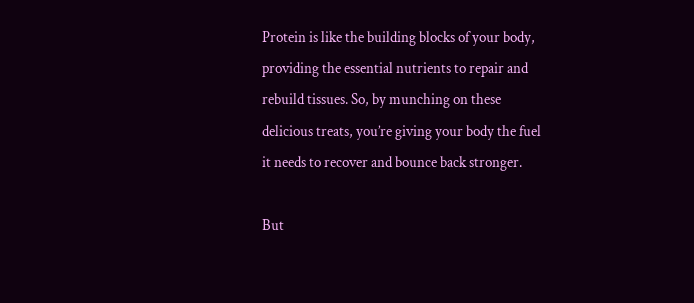Protein is like the building blocks of your body, providing the essential nutrients to repair and rebuild tissues. So, by munching on these delicious treats, you’re giving your body the fuel it needs to recover and bounce back stronger.

But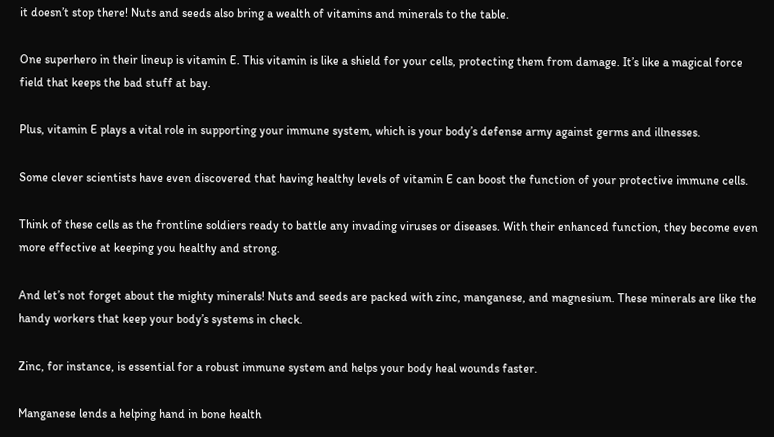it doesn’t stop there! Nuts and seeds also bring a wealth of vitamins and minerals to the table.

One superhero in their lineup is vitamin E. This vitamin is like a shield for your cells, protecting them from damage. It’s like a magical force field that keeps the bad stuff at bay.

Plus, vitamin E plays a vital role in supporting your immune system, which is your body’s defense army against germs and illnesses.

Some clever scientists have even discovered that having healthy levels of vitamin E can boost the function of your protective immune cells.

Think of these cells as the frontline soldiers ready to battle any invading viruses or diseases. With their enhanced function, they become even more effective at keeping you healthy and strong.

And let’s not forget about the mighty minerals! Nuts and seeds are packed with zinc, manganese, and magnesium. These minerals are like the handy workers that keep your body’s systems in check.

Zinc, for instance, is essential for a robust immune system and helps your body heal wounds faster.

Manganese lends a helping hand in bone health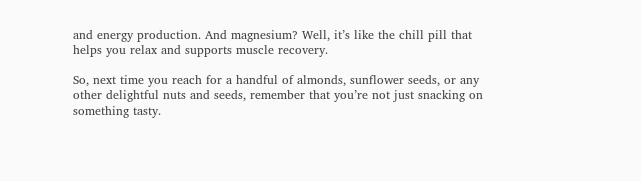and energy production. And magnesium? Well, it’s like the chill pill that helps you relax and supports muscle recovery.

So, next time you reach for a handful of almonds, sunflower seeds, or any other delightful nuts and seeds, remember that you’re not just snacking on something tasty.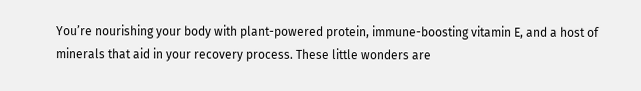You’re nourishing your body with plant-powered protein, immune-boosting vitamin E, and a host of minerals that aid in your recovery process. These little wonders are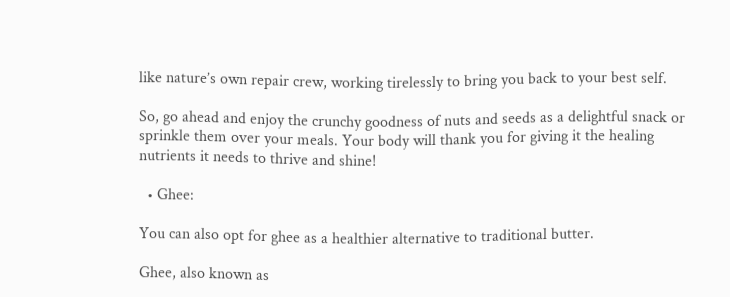like nature’s own repair crew, working tirelessly to bring you back to your best self.

So, go ahead and enjoy the crunchy goodness of nuts and seeds as a delightful snack or sprinkle them over your meals. Your body will thank you for giving it the healing nutrients it needs to thrive and shine!

  • Ghee:

You can also opt for ghee as a healthier alternative to traditional butter.

Ghee, also known as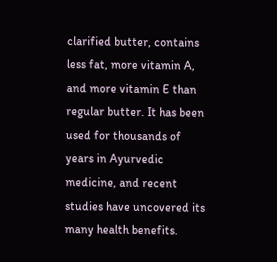clarified butter, contains less fat, more vitamin A, and more vitamin E than regular butter. It has been used for thousands of years in Ayurvedic medicine, and recent studies have uncovered its many health benefits.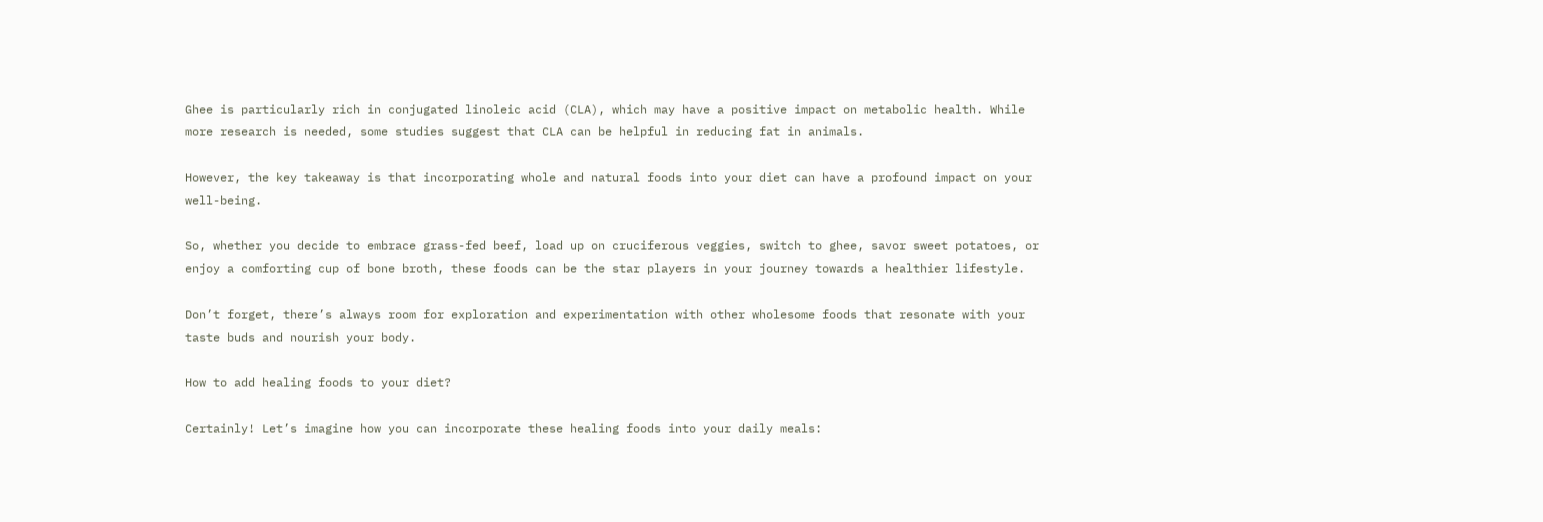Ghee is particularly rich in conjugated linoleic acid (CLA), which may have a positive impact on metabolic health. While more research is needed, some studies suggest that CLA can be helpful in reducing fat in animals.

However, the key takeaway is that incorporating whole and natural foods into your diet can have a profound impact on your well-being.

So, whether you decide to embrace grass-fed beef, load up on cruciferous veggies, switch to ghee, savor sweet potatoes, or enjoy a comforting cup of bone broth, these foods can be the star players in your journey towards a healthier lifestyle.

Don’t forget, there’s always room for exploration and experimentation with other wholesome foods that resonate with your taste buds and nourish your body.

How to add healing foods to your diet?

Certainly! Let’s imagine how you can incorporate these healing foods into your daily meals: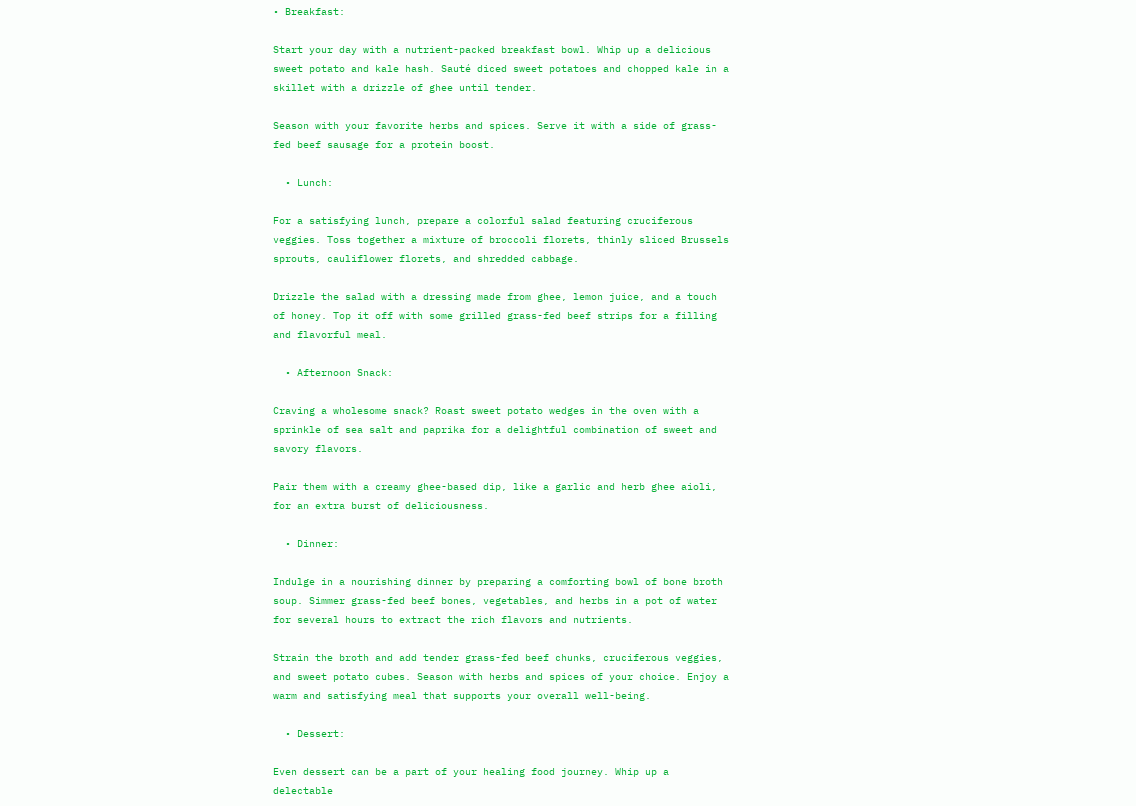• Breakfast:

Start your day with a nutrient-packed breakfast bowl. Whip up a delicious sweet potato and kale hash. Sauté diced sweet potatoes and chopped kale in a skillet with a drizzle of ghee until tender.

Season with your favorite herbs and spices. Serve it with a side of grass-fed beef sausage for a protein boost.

  • Lunch:

For a satisfying lunch, prepare a colorful salad featuring cruciferous veggies. Toss together a mixture of broccoli florets, thinly sliced Brussels sprouts, cauliflower florets, and shredded cabbage.

Drizzle the salad with a dressing made from ghee, lemon juice, and a touch of honey. Top it off with some grilled grass-fed beef strips for a filling and flavorful meal.

  • Afternoon Snack:

Craving a wholesome snack? Roast sweet potato wedges in the oven with a sprinkle of sea salt and paprika for a delightful combination of sweet and savory flavors.

Pair them with a creamy ghee-based dip, like a garlic and herb ghee aioli, for an extra burst of deliciousness.

  • Dinner:

Indulge in a nourishing dinner by preparing a comforting bowl of bone broth soup. Simmer grass-fed beef bones, vegetables, and herbs in a pot of water for several hours to extract the rich flavors and nutrients.

Strain the broth and add tender grass-fed beef chunks, cruciferous veggies, and sweet potato cubes. Season with herbs and spices of your choice. Enjoy a warm and satisfying meal that supports your overall well-being.

  • Dessert:

Even dessert can be a part of your healing food journey. Whip up a delectable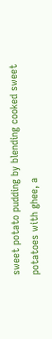sweet potato pudding by blending cooked sweet potatoes with ghee, a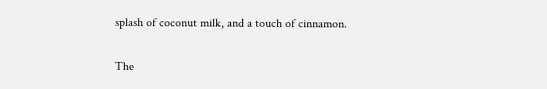splash of coconut milk, and a touch of cinnamon.

The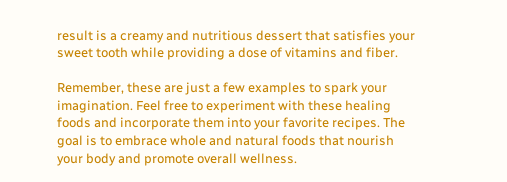result is a creamy and nutritious dessert that satisfies your sweet tooth while providing a dose of vitamins and fiber.

Remember, these are just a few examples to spark your imagination. Feel free to experiment with these healing foods and incorporate them into your favorite recipes. The goal is to embrace whole and natural foods that nourish your body and promote overall wellness.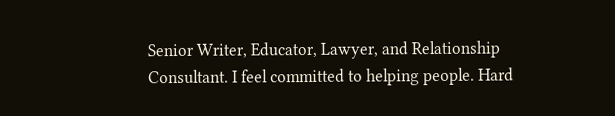Senior Writer, Educator, Lawyer, and Relationship Consultant. I feel committed to helping people. Hard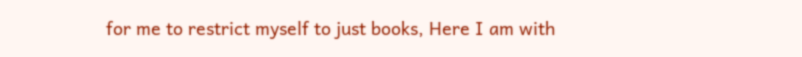for me to restrict myself to just books, Here I am with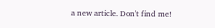a new article. Don't find me!